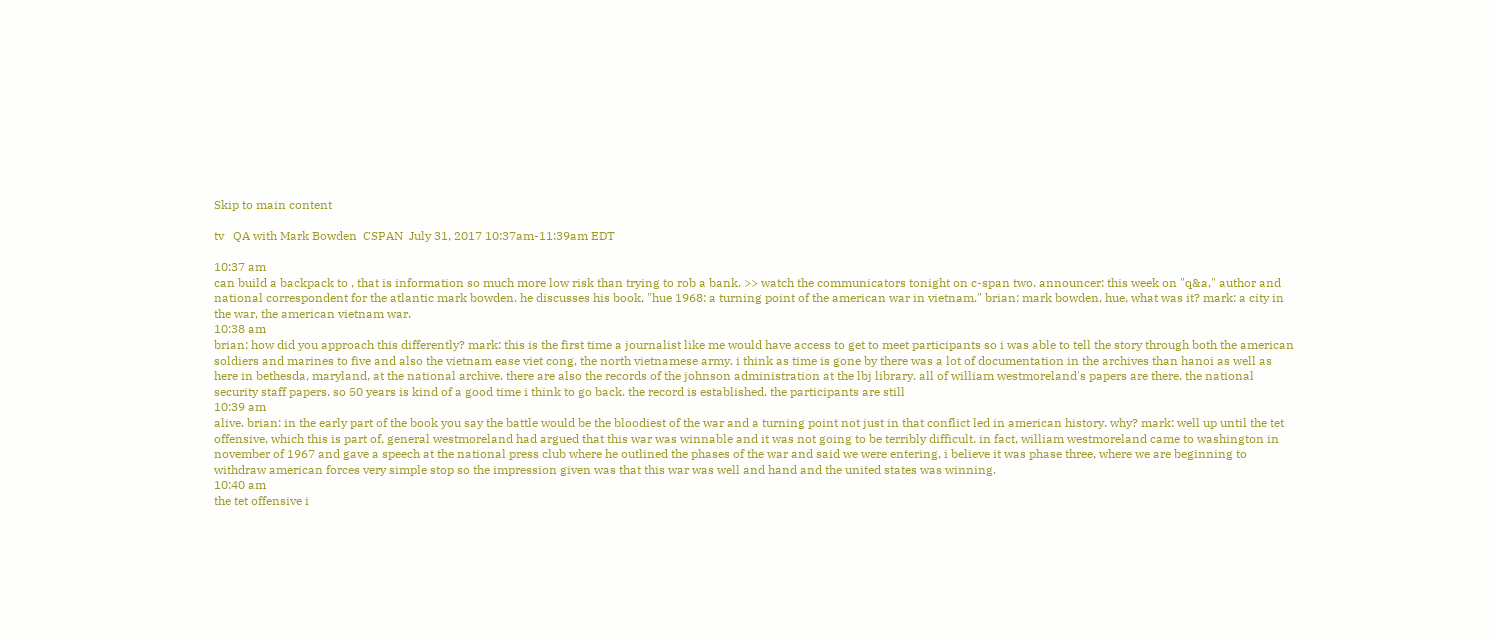Skip to main content

tv   QA with Mark Bowden  CSPAN  July 31, 2017 10:37am-11:39am EDT

10:37 am
can build a backpack to , that is information so much more low risk than trying to rob a bank. >> watch the communicators tonight on c-span two. announcer: this week on "q&a," author and national correspondent for the atlantic mark bowden. he discusses his book, "hue 1968: a turning point of the american war in vietnam." brian: mark bowden, hue, what was it? mark: a city in the war, the american vietnam war.
10:38 am
brian: how did you approach this differently? mark: this is the first time a journalist like me would have access to get to meet participants so i was able to tell the story through both the american soldiers and marines to five and also the vietnam ease viet cong, the north vietnamese army. i think as time is gone by there was a lot of documentation in the archives than hanoi as well as here in bethesda, maryland, at the national archive. there are also the records of the johnson administration at the lbj library. all of william westmoreland's papers are there. the national security staff papers. so 50 years is kind of a good time i think to go back. the record is established. the participants are still
10:39 am
alive. brian: in the early part of the book you say the battle would be the bloodiest of the war and a turning point not just in that conflict led in american history. why? mark: well up until the tet offensive, which this is part of, general westmoreland had argued that this war was winnable and it was not going to be terribly difficult. in fact, william westmoreland came to washington in november of 1967 and gave a speech at the national press club where he outlined the phases of the war and said we were entering, i believe it was phase three, where we are beginning to withdraw american forces very simple stop so the impression given was that this war was well and hand and the united states was winning.
10:40 am
the tet offensive i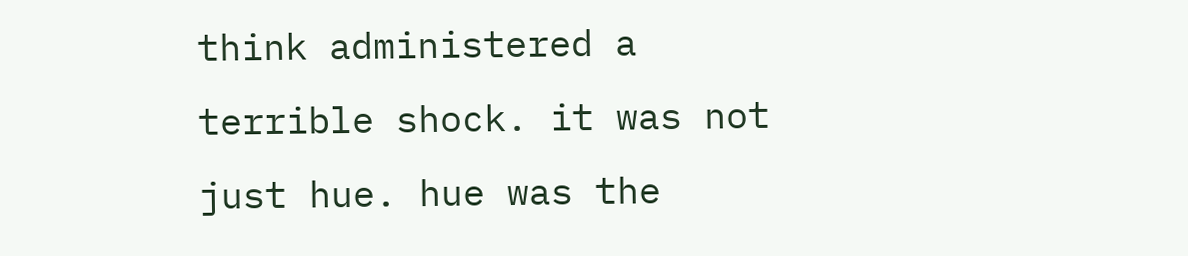think administered a terrible shock. it was not just hue. hue was the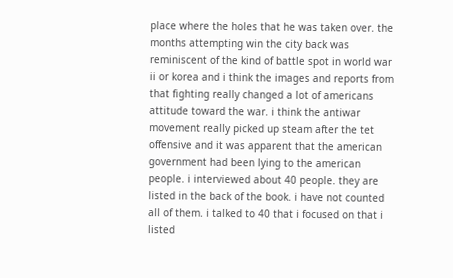place where the holes that he was taken over. the months attempting win the city back was reminiscent of the kind of battle spot in world war ii or korea and i think the images and reports from that fighting really changed a lot of americans attitude toward the war. i think the antiwar movement really picked up steam after the tet offensive and it was apparent that the american government had been lying to the american people. i interviewed about 40 people. they are listed in the back of the book. i have not counted all of them. i talked to 40 that i focused on that i listed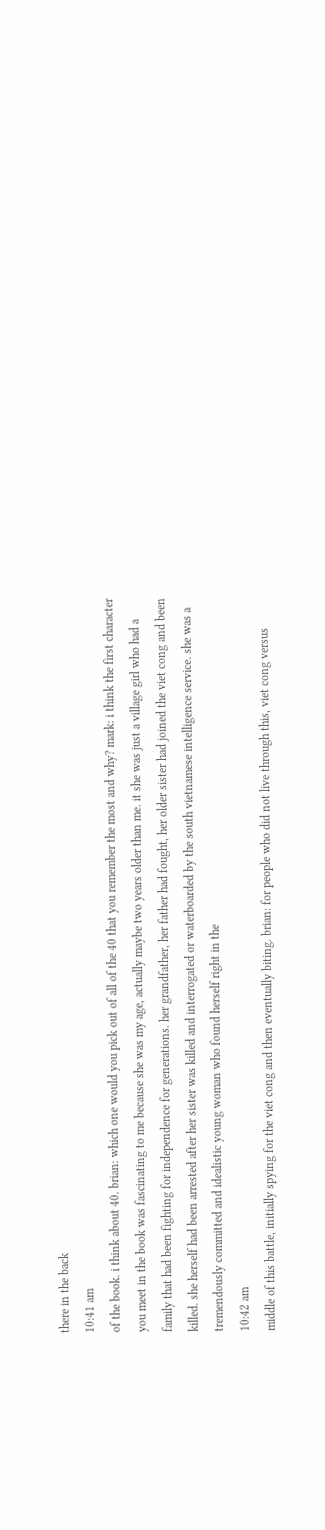there in the back
10:41 am
of the book. i think about 40. brian: which one would you pick out of all of the 40 that you remember the most and why? mark: i think the first character you meet in the book was fascinating to me because she was my age, actually maybe two years older than me. it she was just a village girl who had a family that had been fighting for independence for generations. her grandfather, her father had fought, her older sister had joined the viet cong and been killed. she herself had been arrested after her sister was killed and interrogated or waterboarded by the south vietnamese intelligence service. she was a tremendously committed and idealistic young woman who found herself right in the
10:42 am
middle of this battle, initially spying for the viet cong and then eventually biting. brian: for people who did not live through this, viet cong versus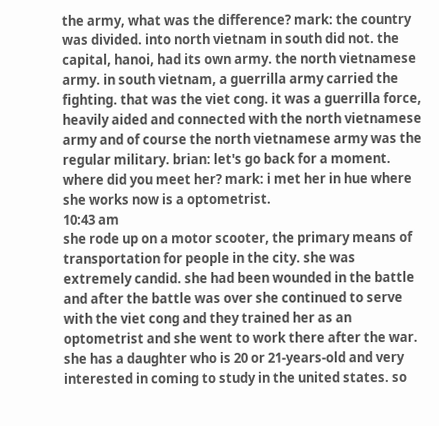the army, what was the difference? mark: the country was divided. into north vietnam in south did not. the capital, hanoi, had its own army. the north vietnamese army. in south vietnam, a guerrilla army carried the fighting. that was the viet cong. it was a guerrilla force, heavily aided and connected with the north vietnamese army and of course the north vietnamese army was the regular military. brian: let's go back for a moment. where did you meet her? mark: i met her in hue where she works now is a optometrist.
10:43 am
she rode up on a motor scooter, the primary means of transportation for people in the city. she was extremely candid. she had been wounded in the battle and after the battle was over she continued to serve with the viet cong and they trained her as an optometrist and she went to work there after the war. she has a daughter who is 20 or 21-years-old and very interested in coming to study in the united states. so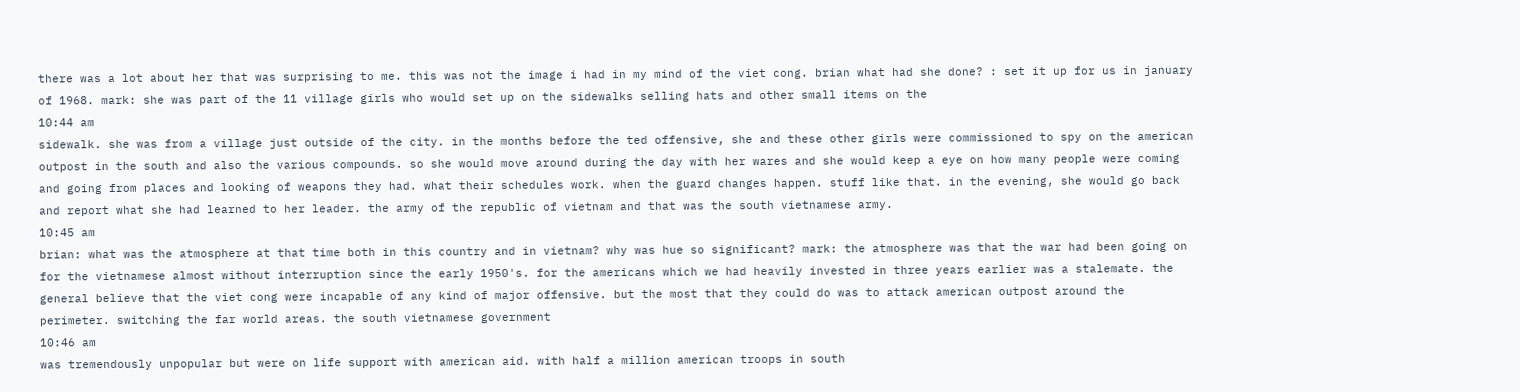there was a lot about her that was surprising to me. this was not the image i had in my mind of the viet cong. brian what had she done? : set it up for us in january of 1968. mark: she was part of the 11 village girls who would set up on the sidewalks selling hats and other small items on the
10:44 am
sidewalk. she was from a village just outside of the city. in the months before the ted offensive, she and these other girls were commissioned to spy on the american outpost in the south and also the various compounds. so she would move around during the day with her wares and she would keep a eye on how many people were coming and going from places and looking of weapons they had. what their schedules work. when the guard changes happen. stuff like that. in the evening, she would go back and report what she had learned to her leader. the army of the republic of vietnam and that was the south vietnamese army.
10:45 am
brian: what was the atmosphere at that time both in this country and in vietnam? why was hue so significant? mark: the atmosphere was that the war had been going on for the vietnamese almost without interruption since the early 1950's. for the americans which we had heavily invested in three years earlier was a stalemate. the general believe that the viet cong were incapable of any kind of major offensive. but the most that they could do was to attack american outpost around the perimeter. switching the far world areas. the south vietnamese government
10:46 am
was tremendously unpopular but were on life support with american aid. with half a million american troops in south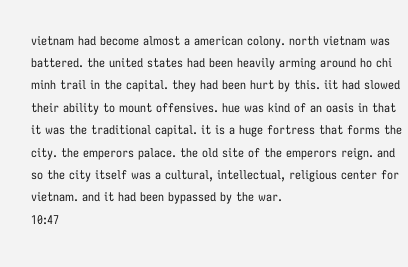vietnam had become almost a american colony. north vietnam was battered. the united states had been heavily arming around ho chi minh trail in the capital. they had been hurt by this. iit had slowed their ability to mount offensives. hue was kind of an oasis in that it was the traditional capital. it is a huge fortress that forms the city. the emperors palace. the old site of the emperors reign. and so the city itself was a cultural, intellectual, religious center for vietnam. and it had been bypassed by the war.
10:47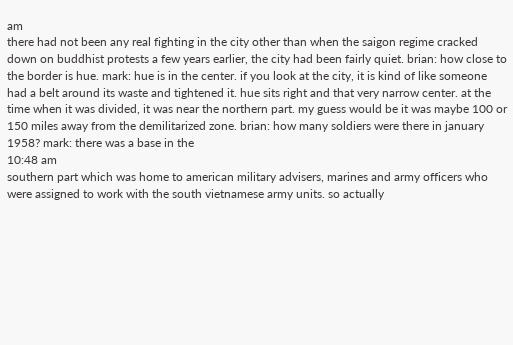am
there had not been any real fighting in the city other than when the saigon regime cracked down on buddhist protests a few years earlier, the city had been fairly quiet. brian: how close to the border is hue. mark: hue is in the center. if you look at the city, it is kind of like someone had a belt around its waste and tightened it. hue sits right and that very narrow center. at the time when it was divided, it was near the northern part. my guess would be it was maybe 100 or 150 miles away from the demilitarized zone. brian: how many soldiers were there in january 1958? mark: there was a base in the
10:48 am
southern part which was home to american military advisers, marines and army officers who were assigned to work with the south vietnamese army units. so actually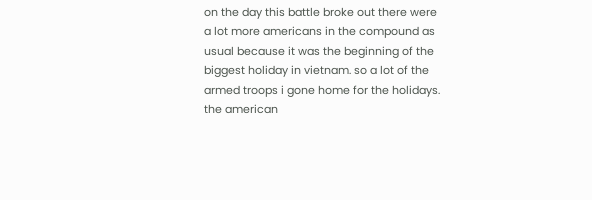on the day this battle broke out there were a lot more americans in the compound as usual because it was the beginning of the biggest holiday in vietnam. so a lot of the armed troops i gone home for the holidays. the american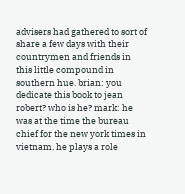advisers had gathered to sort of share a few days with their countrymen and friends in this little compound in southern hue. brian: you dedicate this book to jean robert? who is he? mark: he was at the time the bureau chief for the new york times in vietnam. he plays a role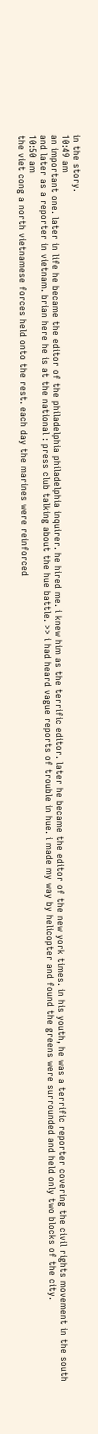in the story.
10:49 am
an important one. later in life he became the editor of the philadelphia philadelphia inquirer. he hired me. i knew him as the terrific editor. later he became the editor of the new york times. in his youth, he was a terrific reporter covering the civil rights movement in the south and later as a reporter in vietnam. brian here he is at the national : press club talking about the hue battle. >> i had heard vague reports of trouble in hue. i made my way by helicopter and found the greens were surrounded and held only two blocks of the city.
10:50 am
the viet cong a north vietnamese forces held onto the rest. each day the marines were reinforced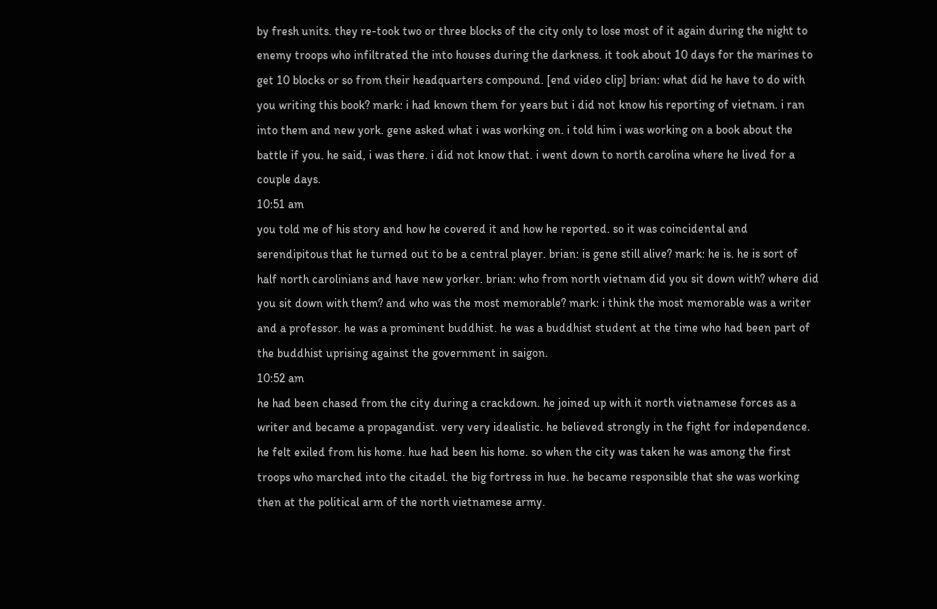by fresh units. they re-took two or three blocks of the city only to lose most of it again during the night to enemy troops who infiltrated the into houses during the darkness. it took about 10 days for the marines to get 10 blocks or so from their headquarters compound. [end video clip] brian: what did he have to do with you writing this book? mark: i had known them for years but i did not know his reporting of vietnam. i ran into them and new york. gene asked what i was working on. i told him i was working on a book about the battle if you. he said, i was there. i did not know that. i went down to north carolina where he lived for a couple days.
10:51 am
you told me of his story and how he covered it and how he reported. so it was coincidental and serendipitous that he turned out to be a central player. brian: is gene still alive? mark: he is. he is sort of half north carolinians and have new yorker. brian: who from north vietnam did you sit down with? where did you sit down with them? and who was the most memorable? mark: i think the most memorable was a writer and a professor. he was a prominent buddhist. he was a buddhist student at the time who had been part of the buddhist uprising against the government in saigon.
10:52 am
he had been chased from the city during a crackdown. he joined up with it north vietnamese forces as a writer and became a propagandist. very very idealistic. he believed strongly in the fight for independence. he felt exiled from his home. hue had been his home. so when the city was taken he was among the first troops who marched into the citadel. the big fortress in hue. he became responsible that she was working then at the political arm of the north vietnamese army.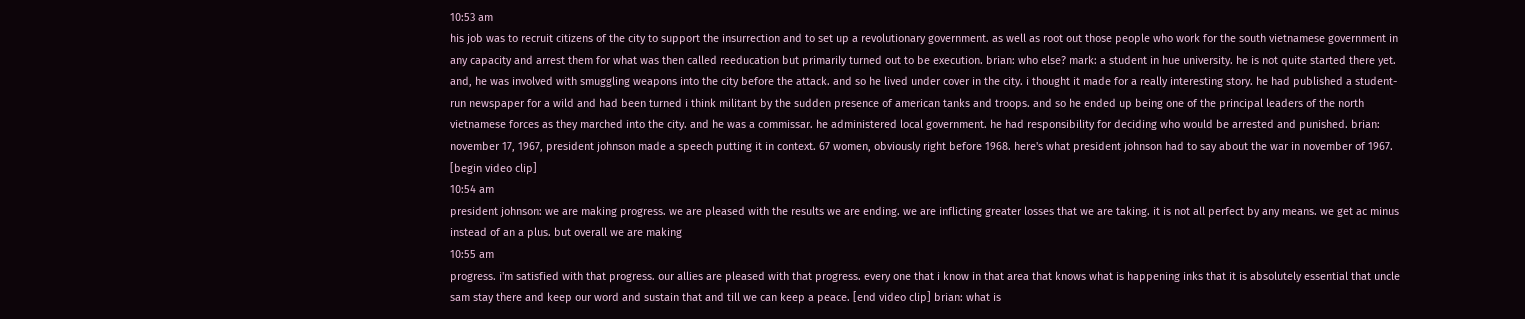10:53 am
his job was to recruit citizens of the city to support the insurrection and to set up a revolutionary government. as well as root out those people who work for the south vietnamese government in any capacity and arrest them for what was then called reeducation but primarily turned out to be execution. brian: who else? mark: a student in hue university. he is not quite started there yet. and, he was involved with smuggling weapons into the city before the attack. and so he lived under cover in the city. i thought it made for a really interesting story. he had published a student-run newspaper for a wild and had been turned i think militant by the sudden presence of american tanks and troops. and so he ended up being one of the principal leaders of the north vietnamese forces as they marched into the city. and he was a commissar. he administered local government. he had responsibility for deciding who would be arrested and punished. brian: november 17, 1967, president johnson made a speech putting it in context. 67 women, obviously right before 1968. here's what president johnson had to say about the war in november of 1967. [begin video clip]
10:54 am
president johnson: we are making progress. we are pleased with the results we are ending. we are inflicting greater losses that we are taking. it is not all perfect by any means. we get ac minus instead of an a plus. but overall we are making
10:55 am
progress. i'm satisfied with that progress. our allies are pleased with that progress. every one that i know in that area that knows what is happening inks that it is absolutely essential that uncle sam stay there and keep our word and sustain that and till we can keep a peace. [end video clip] brian: what is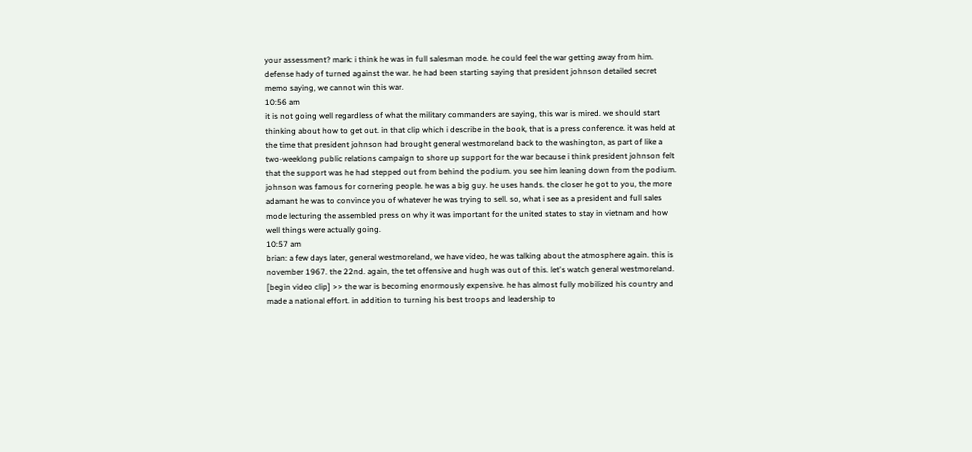your assessment? mark: i think he was in full salesman mode. he could feel the war getting away from him. defense hady of turned against the war. he had been starting saying that president johnson detailed secret memo saying, we cannot win this war.
10:56 am
it is not going well regardless of what the military commanders are saying, this war is mired. we should start thinking about how to get out. in that clip which i describe in the book, that is a press conference. it was held at the time that president johnson had brought general westmoreland back to the washington, as part of like a two-weeklong public relations campaign to shore up support for the war because i think president johnson felt that the support was he had stepped out from behind the podium. you see him leaning down from the podium. johnson was famous for cornering people. he was a big guy. he uses hands. the closer he got to you, the more adamant he was to convince you of whatever he was trying to sell. so, what i see as a president and full sales mode lecturing the assembled press on why it was important for the united states to stay in vietnam and how well things were actually going.
10:57 am
brian: a few days later, general westmoreland, we have video, he was talking about the atmosphere again. this is november 1967. the 22nd. again, the tet offensive and hugh was out of this. let's watch general westmoreland. [begin video clip] >> the war is becoming enormously expensive. he has almost fully mobilized his country and made a national effort. in addition to turning his best troops and leadership to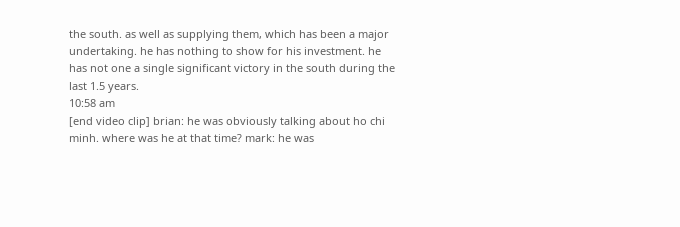the south. as well as supplying them, which has been a major undertaking. he has nothing to show for his investment. he has not one a single significant victory in the south during the last 1.5 years.
10:58 am
[end video clip] brian: he was obviously talking about ho chi minh. where was he at that time? mark: he was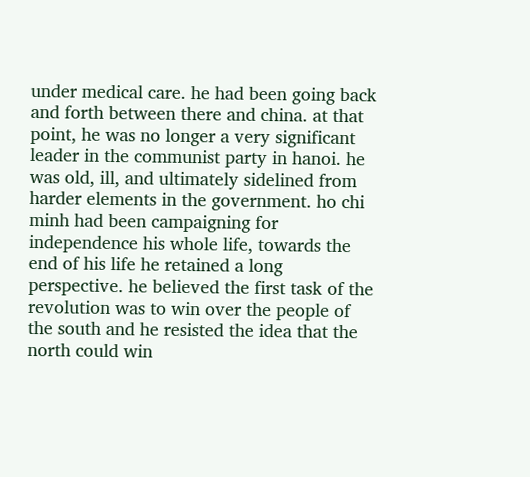under medical care. he had been going back and forth between there and china. at that point, he was no longer a very significant leader in the communist party in hanoi. he was old, ill, and ultimately sidelined from harder elements in the government. ho chi minh had been campaigning for independence his whole life, towards the end of his life he retained a long perspective. he believed the first task of the revolution was to win over the people of the south and he resisted the idea that the north could win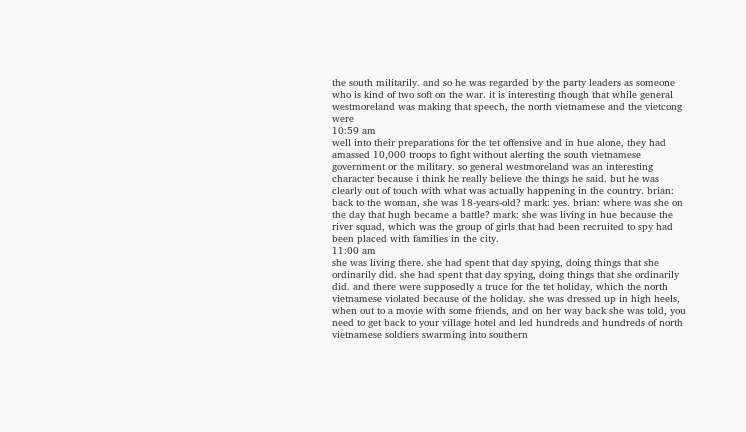the south militarily. and so he was regarded by the party leaders as someone who is kind of two soft on the war. it is interesting though that while general westmoreland was making that speech, the north vietnamese and the vietcong were
10:59 am
well into their preparations for the tet offensive and in hue alone, they had amassed 10,000 troops to fight without alerting the south vietnamese government or the military. so general westmoreland was an interesting character because i think he really believe the things he said. but he was clearly out of touch with what was actually happening in the country. brian: back to the woman, she was 18-years-old? mark: yes. brian: where was she on the day that hugh became a battle? mark: she was living in hue because the river squad, which was the group of girls that had been recruited to spy had been placed with families in the city.
11:00 am
she was living there. she had spent that day spying, doing things that she ordinarily did. she had spent that day spying, doing things that she ordinarily did. and there were supposedly a truce for the tet holiday, which the north vietnamese violated because of the holiday. she was dressed up in high heels, when out to a movie with some friends, and on her way back she was told, you need to get back to your village hotel and led hundreds and hundreds of north vietnamese soldiers swarming into southern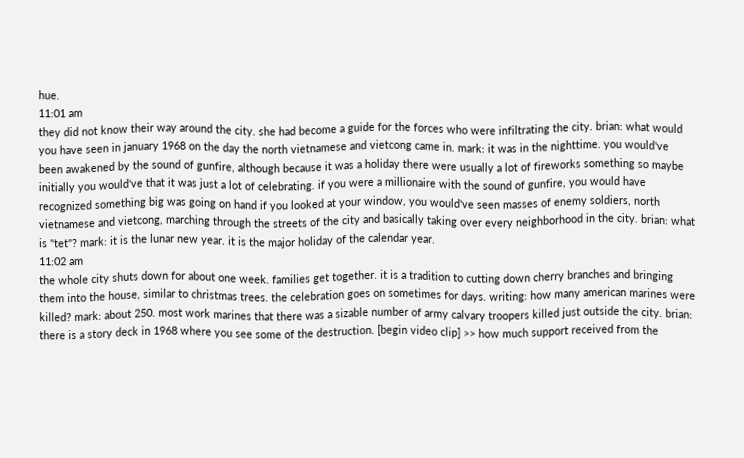hue.
11:01 am
they did not know their way around the city. she had become a guide for the forces who were infiltrating the city. brian: what would you have seen in january 1968 on the day the north vietnamese and vietcong came in. mark: it was in the nighttime. you would've been awakened by the sound of gunfire, although because it was a holiday there were usually a lot of fireworks something so maybe initially you would've that it was just a lot of celebrating. if you were a millionaire with the sound of gunfire, you would have recognized something big was going on hand if you looked at your window, you would've seen masses of enemy soldiers, north vietnamese and vietcong, marching through the streets of the city and basically taking over every neighborhood in the city. brian: what is "tet"? mark: it is the lunar new year. it is the major holiday of the calendar year.
11:02 am
the whole city shuts down for about one week. families get together. it is a tradition to cutting down cherry branches and bringing them into the house, similar to christmas trees. the celebration goes on sometimes for days. writing: how many american marines were killed? mark: about 250. most work marines that there was a sizable number of army calvary troopers killed just outside the city. brian: there is a story deck in 1968 where you see some of the destruction. [begin video clip] >> how much support received from the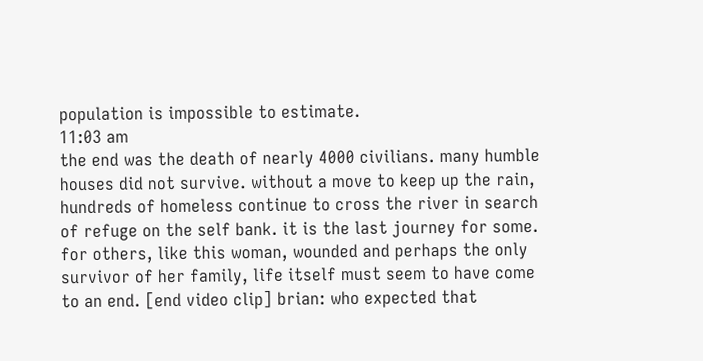population is impossible to estimate.
11:03 am
the end was the death of nearly 4000 civilians. many humble houses did not survive. without a move to keep up the rain, hundreds of homeless continue to cross the river in search of refuge on the self bank. it is the last journey for some. for others, like this woman, wounded and perhaps the only survivor of her family, life itself must seem to have come to an end. [end video clip] brian: who expected that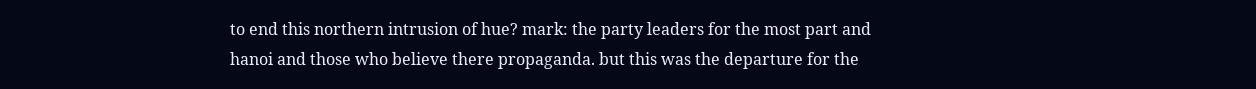to end this northern intrusion of hue? mark: the party leaders for the most part and hanoi and those who believe there propaganda. but this was the departure for the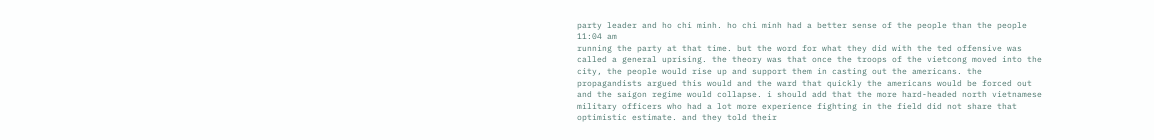party leader and ho chi minh. ho chi minh had a better sense of the people than the people
11:04 am
running the party at that time. but the word for what they did with the ted offensive was called a general uprising. the theory was that once the troops of the vietcong moved into the city, the people would rise up and support them in casting out the americans. the propagandists argued this would and the ward that quickly the americans would be forced out and the saigon regime would collapse. i should add that the more hard-headed north vietnamese military officers who had a lot more experience fighting in the field did not share that optimistic estimate. and they told their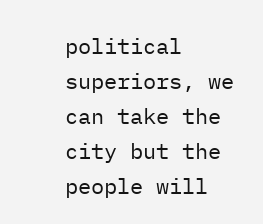political superiors, we can take the city but the people will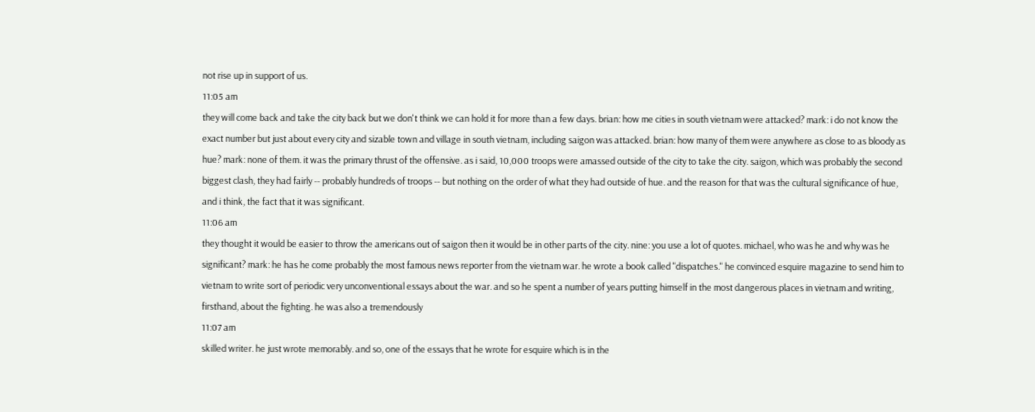not rise up in support of us.
11:05 am
they will come back and take the city back but we don't think we can hold it for more than a few days. brian: how me cities in south vietnam were attacked? mark: i do not know the exact number but just about every city and sizable town and village in south vietnam, including saigon was attacked. brian: how many of them were anywhere as close to as bloody as hue? mark: none of them. it was the primary thrust of the offensive. as i said, 10,000 troops were amassed outside of the city to take the city. saigon, which was probably the second biggest clash, they had fairly -- probably hundreds of troops -- but nothing on the order of what they had outside of hue. and the reason for that was the cultural significance of hue, and i think, the fact that it was significant.
11:06 am
they thought it would be easier to throw the americans out of saigon then it would be in other parts of the city. nine: you use a lot of quotes. michael, who was he and why was he significant? mark: he has he come probably the most famous news reporter from the vietnam war. he wrote a book called "dispatches." he convinced esquire magazine to send him to vietnam to write sort of periodic very unconventional essays about the war. and so he spent a number of years putting himself in the most dangerous places in vietnam and writing, firsthand, about the fighting. he was also a tremendously
11:07 am
skilled writer. he just wrote memorably. and so, one of the essays that he wrote for esquire which is in the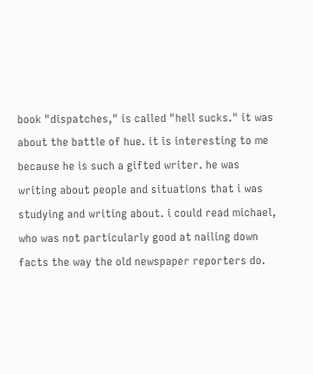book "dispatches," is called "hell sucks." it was about the battle of hue. it is interesting to me because he is such a gifted writer. he was writing about people and situations that i was studying and writing about. i could read michael, who was not particularly good at nailing down facts the way the old newspaper reporters do.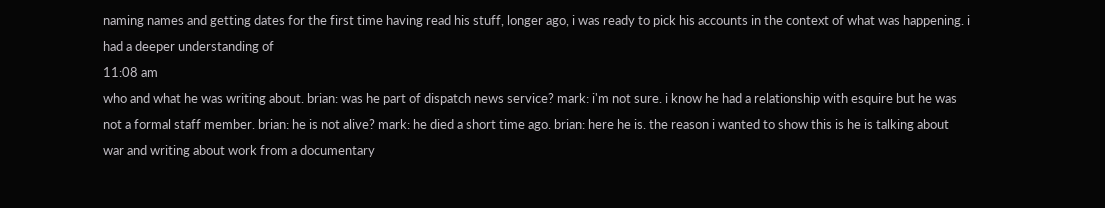naming names and getting dates for the first time having read his stuff, longer ago, i was ready to pick his accounts in the context of what was happening. i had a deeper understanding of
11:08 am
who and what he was writing about. brian: was he part of dispatch news service? mark: i'm not sure. i know he had a relationship with esquire but he was not a formal staff member. brian: he is not alive? mark: he died a short time ago. brian: here he is. the reason i wanted to show this is he is talking about war and writing about work from a documentary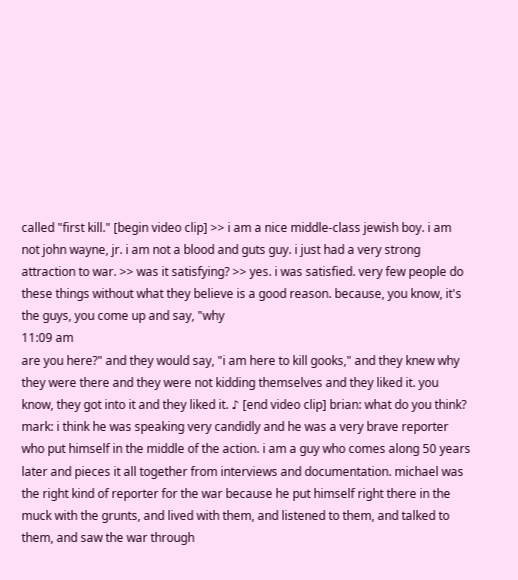called "first kill." [begin video clip] >> i am a nice middle-class jewish boy. i am not john wayne, jr. i am not a blood and guts guy. i just had a very strong attraction to war. >> was it satisfying? >> yes. i was satisfied. very few people do these things without what they believe is a good reason. because, you know, it's the guys, you come up and say, "why
11:09 am
are you here?" and they would say, "i am here to kill gooks," and they knew why they were there and they were not kidding themselves and they liked it. you know, they got into it and they liked it. ♪ [end video clip] brian: what do you think? mark: i think he was speaking very candidly and he was a very brave reporter who put himself in the middle of the action. i am a guy who comes along 50 years later and pieces it all together from interviews and documentation. michael was the right kind of reporter for the war because he put himself right there in the muck with the grunts, and lived with them, and listened to them, and talked to them, and saw the war through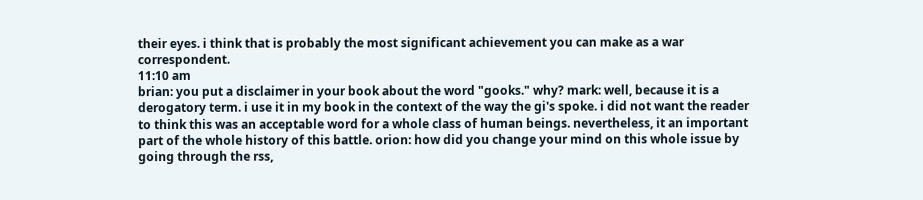their eyes. i think that is probably the most significant achievement you can make as a war correspondent.
11:10 am
brian: you put a disclaimer in your book about the word "gooks." why? mark: well, because it is a derogatory term. i use it in my book in the context of the way the gi's spoke. i did not want the reader to think this was an acceptable word for a whole class of human beings. nevertheless, it an important part of the whole history of this battle. orion: how did you change your mind on this whole issue by going through the rss,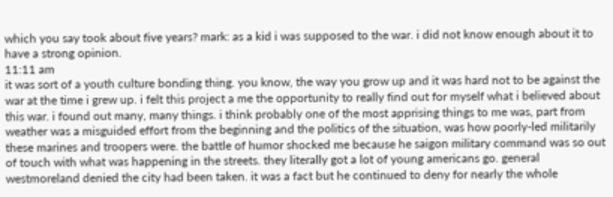which you say took about five years? mark: as a kid i was supposed to the war. i did not know enough about it to have a strong opinion.
11:11 am
it was sort of a youth culture bonding thing. you know, the way you grow up and it was hard not to be against the war at the time i grew up. i felt this project a me the opportunity to really find out for myself what i believed about this war. i found out many, many things. i think probably one of the most apprising things to me was, part from weather was a misguided effort from the beginning and the politics of the situation, was how poorly-led militarily these marines and troopers were. the battle of humor shocked me because he saigon military command was so out of touch with what was happening in the streets. they literally got a lot of young americans go. general westmoreland denied the city had been taken. it was a fact but he continued to deny for nearly the whole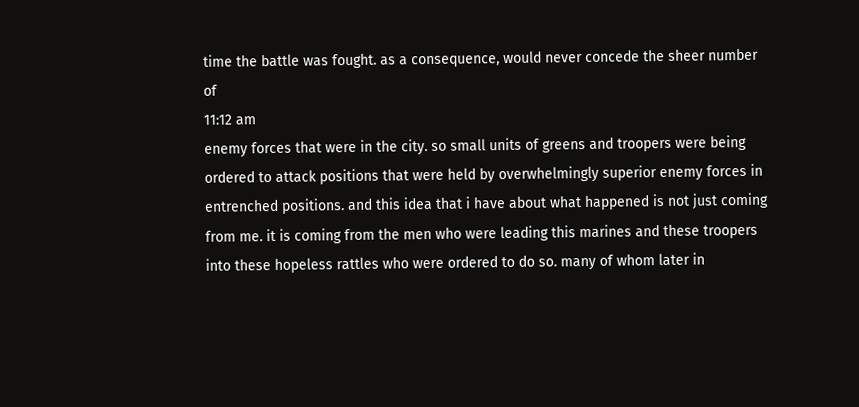time the battle was fought. as a consequence, would never concede the sheer number of
11:12 am
enemy forces that were in the city. so small units of greens and troopers were being ordered to attack positions that were held by overwhelmingly superior enemy forces in entrenched positions. and this idea that i have about what happened is not just coming from me. it is coming from the men who were leading this marines and these troopers into these hopeless rattles who were ordered to do so. many of whom later in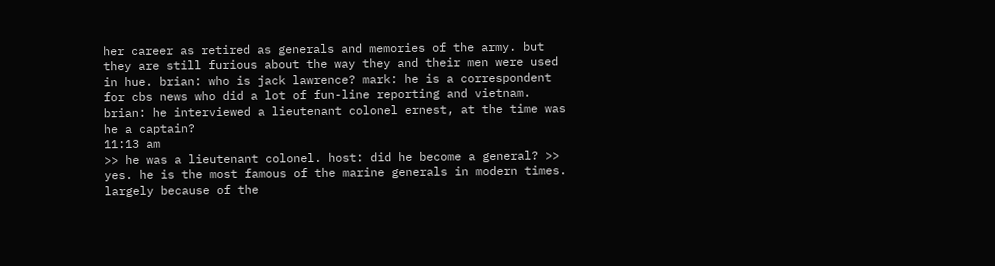her career as retired as generals and memories of the army. but they are still furious about the way they and their men were used in hue. brian: who is jack lawrence? mark: he is a correspondent for cbs news who did a lot of fun-line reporting and vietnam. brian: he interviewed a lieutenant colonel ernest, at the time was he a captain?
11:13 am
>> he was a lieutenant colonel. host: did he become a general? >> yes. he is the most famous of the marine generals in modern times. largely because of the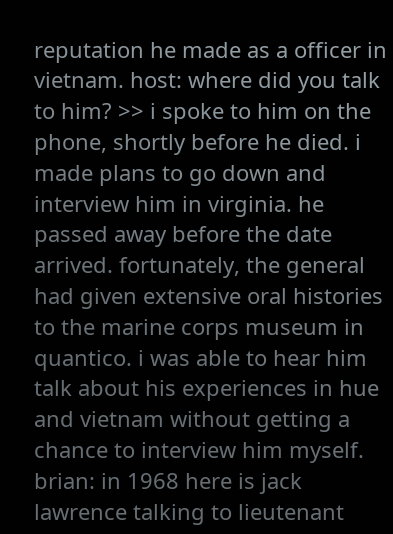reputation he made as a officer in vietnam. host: where did you talk to him? >> i spoke to him on the phone, shortly before he died. i made plans to go down and interview him in virginia. he passed away before the date arrived. fortunately, the general had given extensive oral histories to the marine corps museum in quantico. i was able to hear him talk about his experiences in hue and vietnam without getting a chance to interview him myself. brian: in 1968 here is jack lawrence talking to lieutenant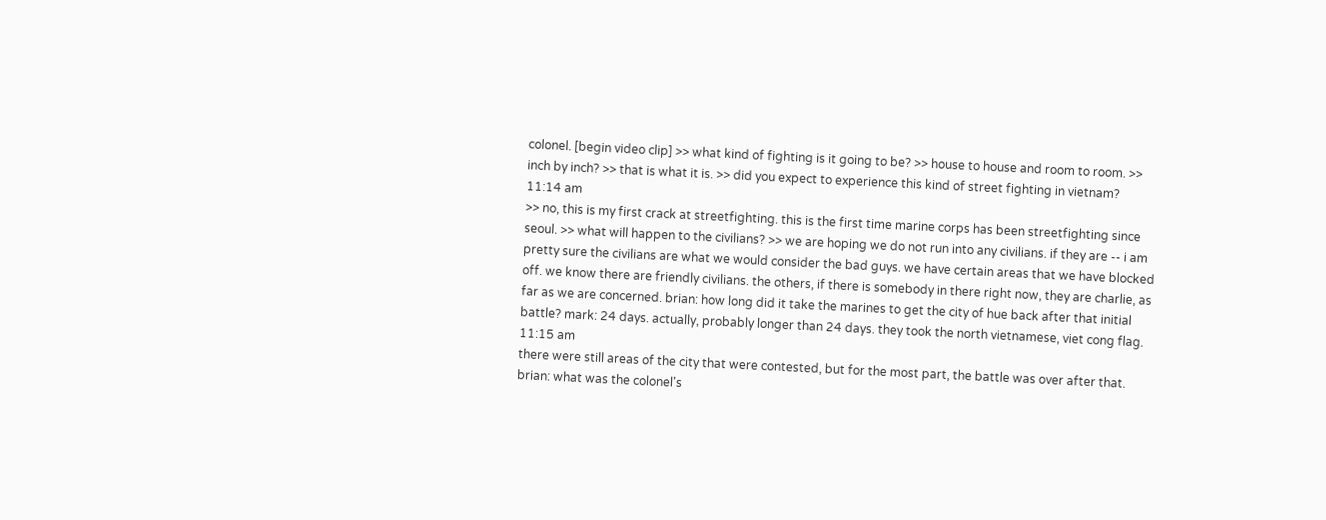colonel. [begin video clip] >> what kind of fighting is it going to be? >> house to house and room to room. >> inch by inch? >> that is what it is. >> did you expect to experience this kind of street fighting in vietnam?
11:14 am
>> no, this is my first crack at streetfighting. this is the first time marine corps has been streetfighting since seoul. >> what will happen to the civilians? >> we are hoping we do not run into any civilians. if they are -- i am pretty sure the civilians are what we would consider the bad guys. we have certain areas that we have blocked off. we know there are friendly civilians. the others, if there is somebody in there right now, they are charlie, as far as we are concerned. brian: how long did it take the marines to get the city of hue back after that initial battle? mark: 24 days. actually, probably longer than 24 days. they took the north vietnamese, viet cong flag.
11:15 am
there were still areas of the city that were contested, but for the most part, the battle was over after that. brian: what was the colonel's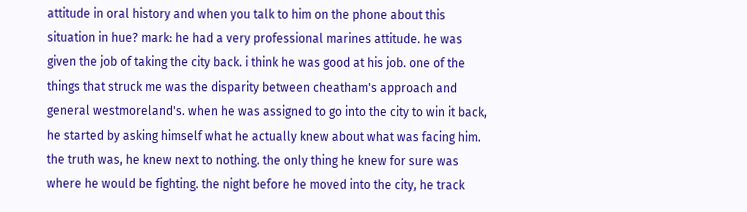attitude in oral history and when you talk to him on the phone about this situation in hue? mark: he had a very professional marines attitude. he was given the job of taking the city back. i think he was good at his job. one of the things that struck me was the disparity between cheatham's approach and general westmoreland's. when he was assigned to go into the city to win it back, he started by asking himself what he actually knew about what was facing him. the truth was, he knew next to nothing. the only thing he knew for sure was where he would be fighting. the night before he moved into the city, he track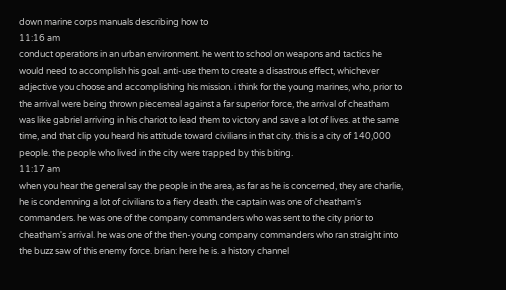down marine corps manuals describing how to
11:16 am
conduct operations in an urban environment. he went to school on weapons and tactics he would need to accomplish his goal. anti-use them to create a disastrous effect, whichever adjective you choose and accomplishing his mission. i think for the young marines, who, prior to the arrival were being thrown piecemeal against a far superior force, the arrival of cheatham was like gabriel arriving in his chariot to lead them to victory and save a lot of lives. at the same time, and that clip you heard his attitude toward civilians in that city. this is a city of 140,000 people. the people who lived in the city were trapped by this biting.
11:17 am
when you hear the general say the people in the area, as far as he is concerned, they are charlie, he is condemning a lot of civilians to a fiery death. the captain was one of cheatham's commanders. he was one of the company commanders who was sent to the city prior to cheatham's arrival. he was one of the then-young company commanders who ran straight into the buzz saw of this enemy force. brian: here he is. a history channel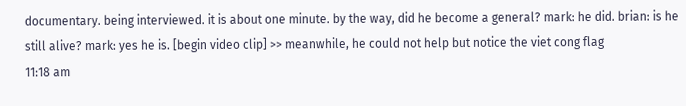documentary. being interviewed. it is about one minute. by the way, did he become a general? mark: he did. brian: is he still alive? mark: yes he is. [begin video clip] >> meanwhile, he could not help but notice the viet cong flag
11:18 am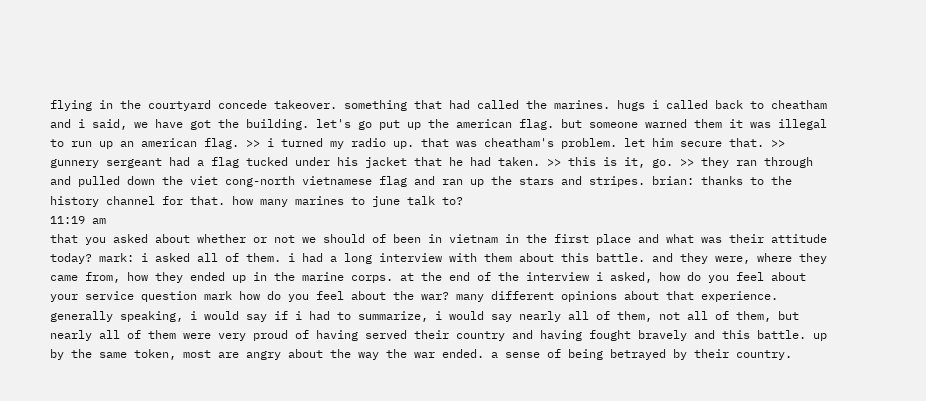flying in the courtyard concede takeover. something that had called the marines. hugs i called back to cheatham and i said, we have got the building. let's go put up the american flag. but someone warned them it was illegal to run up an american flag. >> i turned my radio up. that was cheatham's problem. let him secure that. >> gunnery sergeant had a flag tucked under his jacket that he had taken. >> this is it, go. >> they ran through and pulled down the viet cong-north vietnamese flag and ran up the stars and stripes. brian: thanks to the history channel for that. how many marines to june talk to?
11:19 am
that you asked about whether or not we should of been in vietnam in the first place and what was their attitude today? mark: i asked all of them. i had a long interview with them about this battle. and they were, where they came from, how they ended up in the marine corps. at the end of the interview i asked, how do you feel about your service question mark how do you feel about the war? many different opinions about that experience. generally speaking, i would say if i had to summarize, i would say nearly all of them, not all of them, but nearly all of them were very proud of having served their country and having fought bravely and this battle. up by the same token, most are angry about the way the war ended. a sense of being betrayed by their country.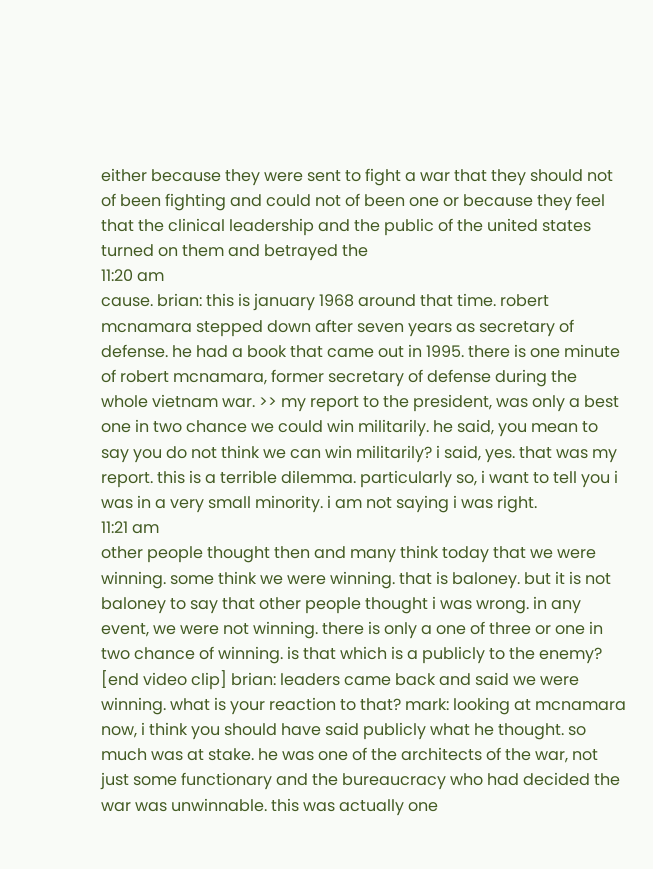either because they were sent to fight a war that they should not of been fighting and could not of been one or because they feel that the clinical leadership and the public of the united states turned on them and betrayed the
11:20 am
cause. brian: this is january 1968 around that time. robert mcnamara stepped down after seven years as secretary of defense. he had a book that came out in 1995. there is one minute of robert mcnamara, former secretary of defense during the whole vietnam war. >> my report to the president, was only a best one in two chance we could win militarily. he said, you mean to say you do not think we can win militarily? i said, yes. that was my report. this is a terrible dilemma. particularly so, i want to tell you i was in a very small minority. i am not saying i was right.
11:21 am
other people thought then and many think today that we were winning. some think we were winning. that is baloney. but it is not baloney to say that other people thought i was wrong. in any event, we were not winning. there is only a one of three or one in two chance of winning. is that which is a publicly to the enemy? [end video clip] brian: leaders came back and said we were winning. what is your reaction to that? mark: looking at mcnamara now, i think you should have said publicly what he thought. so much was at stake. he was one of the architects of the war, not just some functionary and the bureaucracy who had decided the war was unwinnable. this was actually one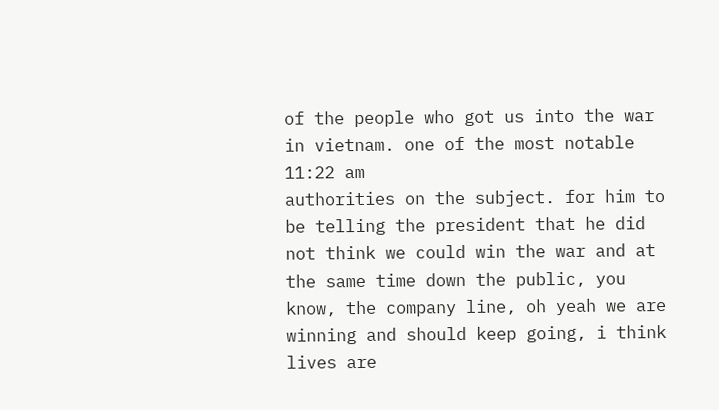of the people who got us into the war in vietnam. one of the most notable
11:22 am
authorities on the subject. for him to be telling the president that he did not think we could win the war and at the same time down the public, you know, the company line, oh yeah we are winning and should keep going, i think lives are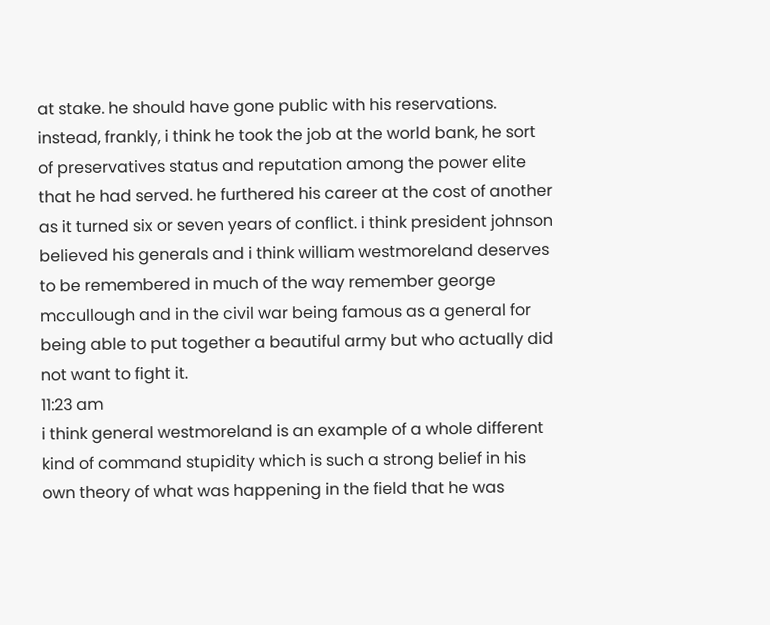at stake. he should have gone public with his reservations. instead, frankly, i think he took the job at the world bank, he sort of preservatives status and reputation among the power elite that he had served. he furthered his career at the cost of another as it turned six or seven years of conflict. i think president johnson believed his generals and i think william westmoreland deserves to be remembered in much of the way remember george mccullough and in the civil war being famous as a general for being able to put together a beautiful army but who actually did not want to fight it.
11:23 am
i think general westmoreland is an example of a whole different kind of command stupidity which is such a strong belief in his own theory of what was happening in the field that he was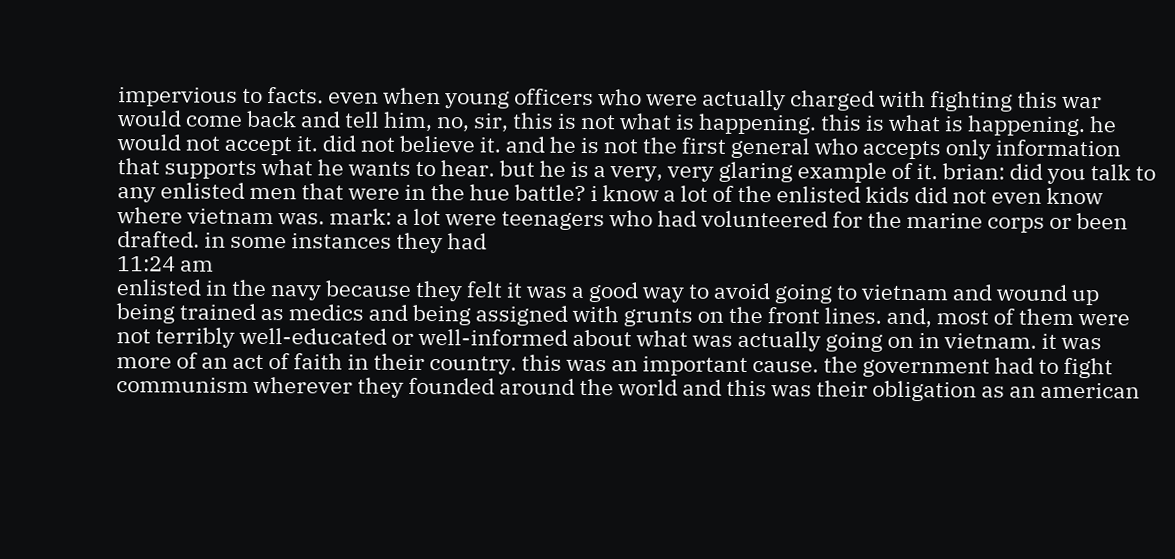impervious to facts. even when young officers who were actually charged with fighting this war would come back and tell him, no, sir, this is not what is happening. this is what is happening. he would not accept it. did not believe it. and he is not the first general who accepts only information that supports what he wants to hear. but he is a very, very glaring example of it. brian: did you talk to any enlisted men that were in the hue battle? i know a lot of the enlisted kids did not even know where vietnam was. mark: a lot were teenagers who had volunteered for the marine corps or been drafted. in some instances they had
11:24 am
enlisted in the navy because they felt it was a good way to avoid going to vietnam and wound up being trained as medics and being assigned with grunts on the front lines. and, most of them were not terribly well-educated or well-informed about what was actually going on in vietnam. it was more of an act of faith in their country. this was an important cause. the government had to fight communism wherever they founded around the world and this was their obligation as an american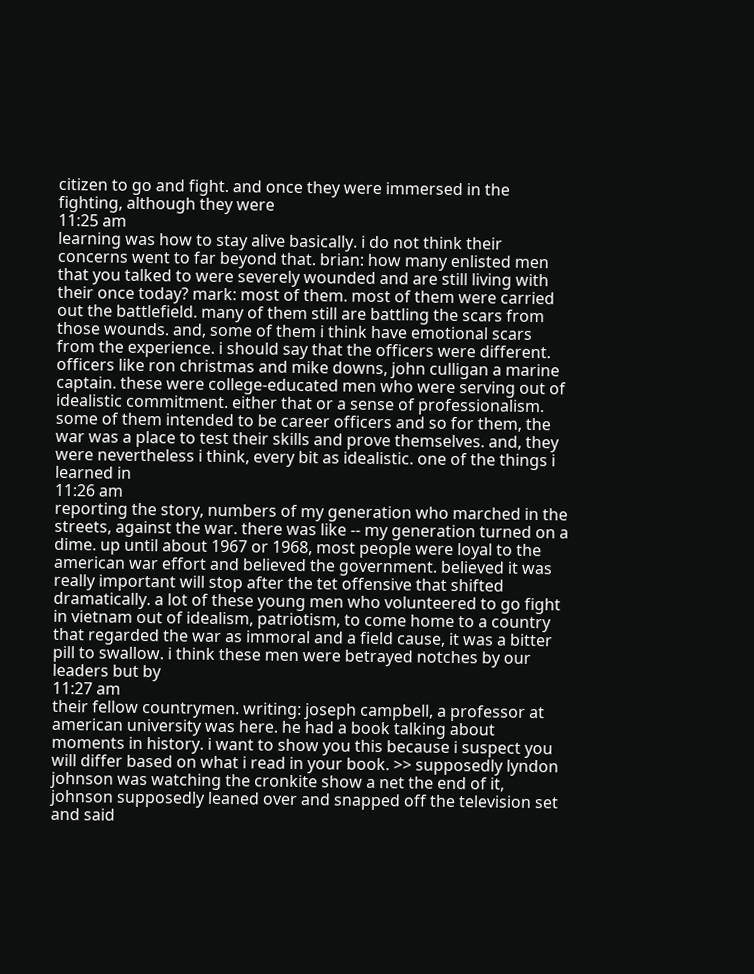citizen to go and fight. and once they were immersed in the fighting, although they were
11:25 am
learning was how to stay alive basically. i do not think their concerns went to far beyond that. brian: how many enlisted men that you talked to were severely wounded and are still living with their once today? mark: most of them. most of them were carried out the battlefield. many of them still are battling the scars from those wounds. and, some of them i think have emotional scars from the experience. i should say that the officers were different. officers like ron christmas and mike downs, john culligan a marine captain. these were college-educated men who were serving out of idealistic commitment. either that or a sense of professionalism. some of them intended to be career officers and so for them, the war was a place to test their skills and prove themselves. and, they were nevertheless i think, every bit as idealistic. one of the things i learned in
11:26 am
reporting the story, numbers of my generation who marched in the streets, against the war. there was like -- my generation turned on a dime. up until about 1967 or 1968, most people were loyal to the american war effort and believed the government. believed it was really important will stop after the tet offensive that shifted dramatically. a lot of these young men who volunteered to go fight in vietnam out of idealism, patriotism, to come home to a country that regarded the war as immoral and a field cause, it was a bitter pill to swallow. i think these men were betrayed notches by our leaders but by
11:27 am
their fellow countrymen. writing: joseph campbell, a professor at american university was here. he had a book talking about moments in history. i want to show you this because i suspect you will differ based on what i read in your book. >> supposedly lyndon johnson was watching the cronkite show a net the end of it, johnson supposedly leaned over and snapped off the television set and said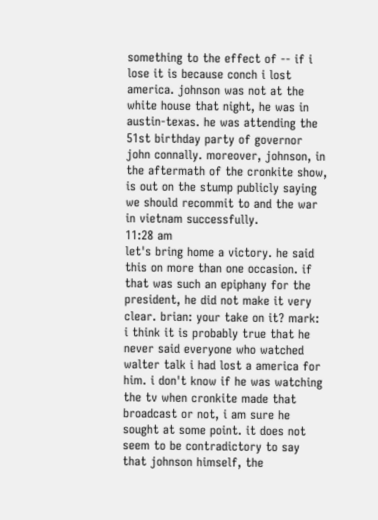something to the effect of -- if i lose it is because conch i lost america. johnson was not at the white house that night, he was in austin-texas. he was attending the 51st birthday party of governor john connally. moreover, johnson, in the aftermath of the cronkite show, is out on the stump publicly saying we should recommit to and the war in vietnam successfully.
11:28 am
let's bring home a victory. he said this on more than one occasion. if that was such an epiphany for the president, he did not make it very clear. brian: your take on it? mark: i think it is probably true that he never said everyone who watched walter talk i had lost a america for him. i don't know if he was watching the tv when cronkite made that broadcast or not, i am sure he sought at some point. it does not seem to be contradictory to say that johnson himself, the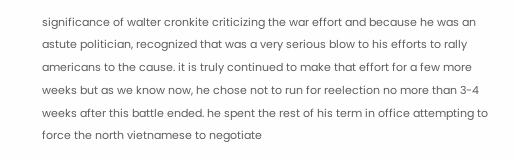significance of walter cronkite criticizing the war effort and because he was an astute politician, recognized that was a very serious blow to his efforts to rally americans to the cause. it is truly continued to make that effort for a few more weeks but as we know now, he chose not to run for reelection no more than 3-4 weeks after this battle ended. he spent the rest of his term in office attempting to force the north vietnamese to negotiate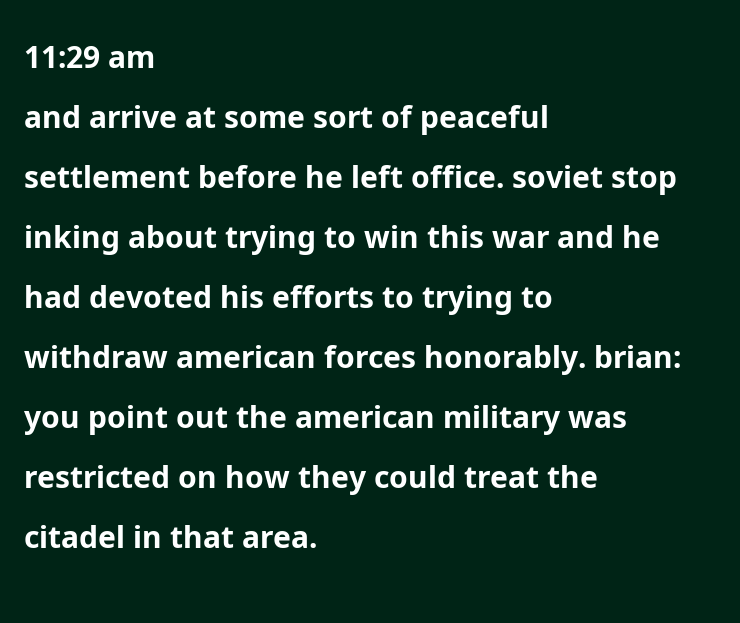11:29 am
and arrive at some sort of peaceful settlement before he left office. soviet stop inking about trying to win this war and he had devoted his efforts to trying to withdraw american forces honorably. brian: you point out the american military was restricted on how they could treat the citadel in that area.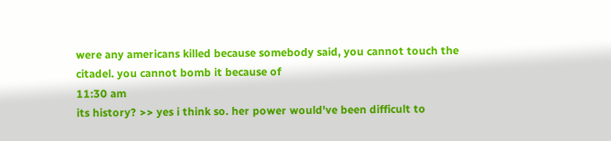were any americans killed because somebody said, you cannot touch the citadel. you cannot bomb it because of
11:30 am
its history? >> yes i think so. her power would've been difficult to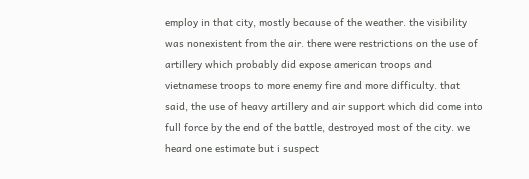employ in that city, mostly because of the weather. the visibility was nonexistent from the air. there were restrictions on the use of artillery which probably did expose american troops and vietnamese troops to more enemy fire and more difficulty. that said, the use of heavy artillery and air support which did come into full force by the end of the battle, destroyed most of the city. we heard one estimate but i suspect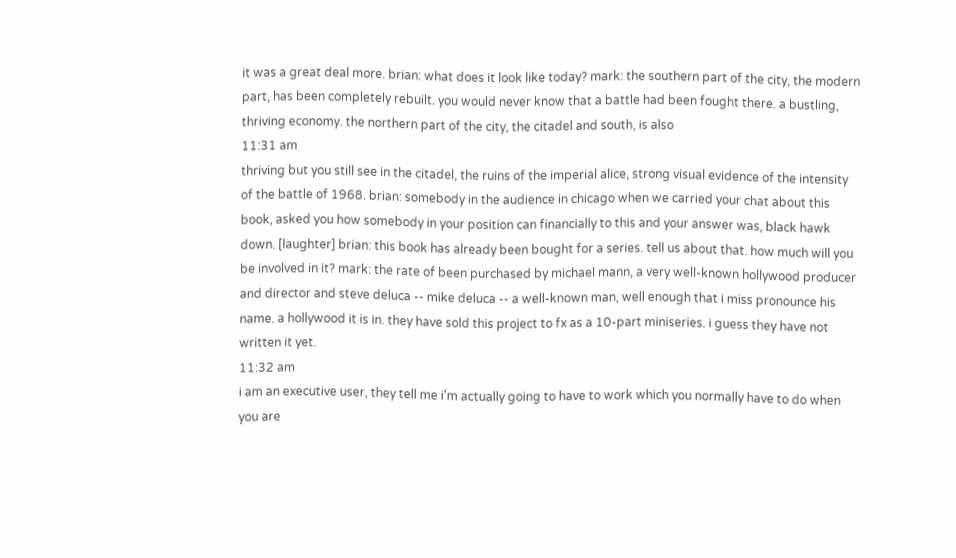it was a great deal more. brian: what does it look like today? mark: the southern part of the city, the modern part, has been completely rebuilt. you would never know that a battle had been fought there. a bustling, thriving economy. the northern part of the city, the citadel and south, is also
11:31 am
thriving but you still see in the citadel, the ruins of the imperial alice, strong visual evidence of the intensity of the battle of 1968. brian: somebody in the audience in chicago when we carried your chat about this book, asked you how somebody in your position can financially to this and your answer was, black hawk down. [laughter] brian: this book has already been bought for a series. tell us about that. how much will you be involved in it? mark: the rate of been purchased by michael mann, a very well-known hollywood producer and director and steve deluca -- mike deluca -- a well-known man, well enough that i miss pronounce his name. a hollywood it is in. they have sold this project to fx as a 10-part miniseries. i guess they have not written it yet.
11:32 am
i am an executive user, they tell me i'm actually going to have to work which you normally have to do when you are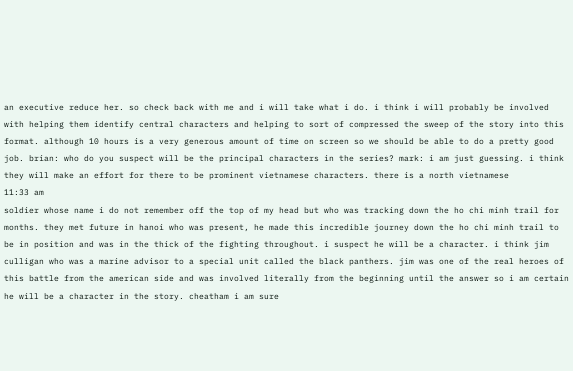an executive reduce her. so check back with me and i will take what i do. i think i will probably be involved with helping them identify central characters and helping to sort of compressed the sweep of the story into this format. although 10 hours is a very generous amount of time on screen so we should be able to do a pretty good job. brian: who do you suspect will be the principal characters in the series? mark: i am just guessing. i think they will make an effort for there to be prominent vietnamese characters. there is a north vietnamese
11:33 am
soldier whose name i do not remember off the top of my head but who was tracking down the ho chi minh trail for months. they met future in hanoi who was present, he made this incredible journey down the ho chi minh trail to be in position and was in the thick of the fighting throughout. i suspect he will be a character. i think jim culligan who was a marine advisor to a special unit called the black panthers. jim was one of the real heroes of this battle from the american side and was involved literally from the beginning until the answer so i am certain he will be a character in the story. cheatham i am sure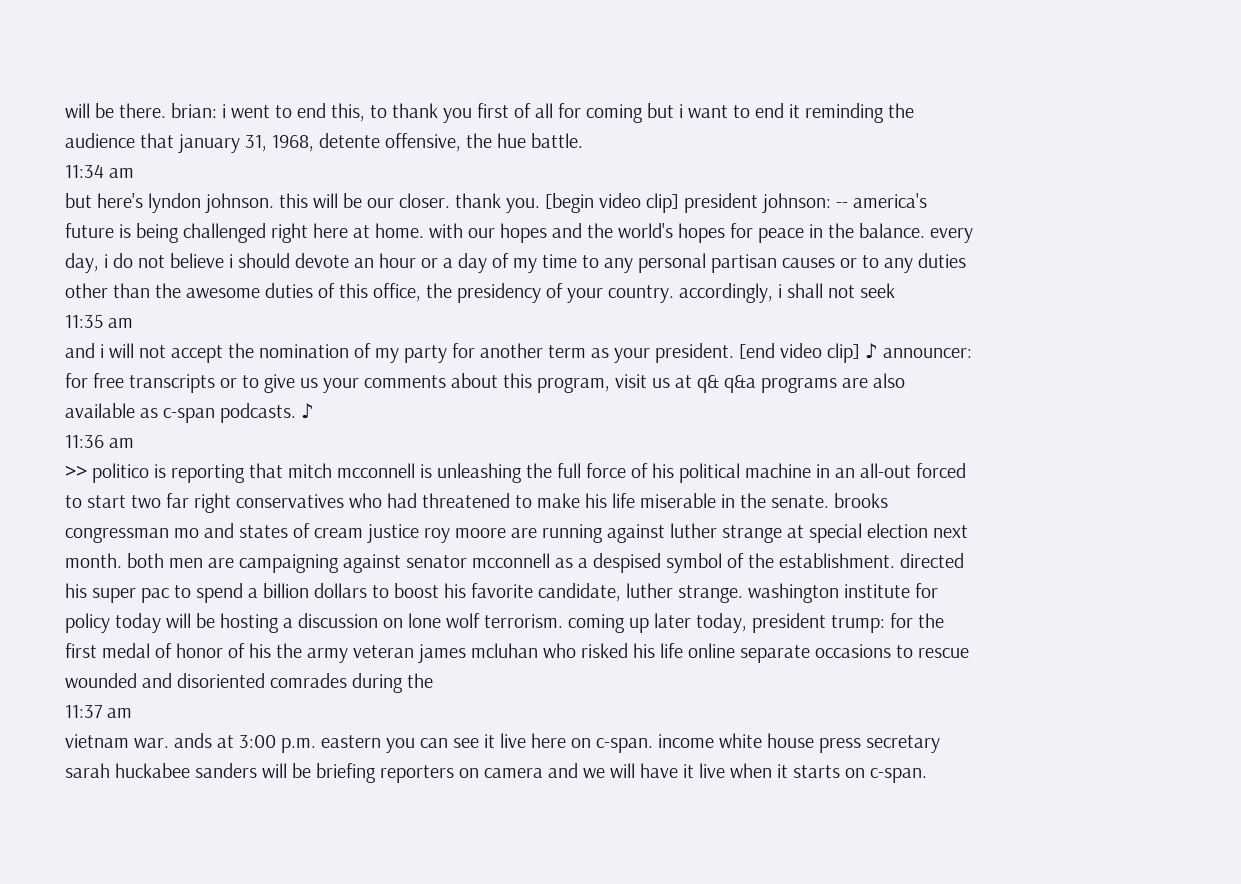will be there. brian: i went to end this, to thank you first of all for coming but i want to end it reminding the audience that january 31, 1968, detente offensive, the hue battle.
11:34 am
but here's lyndon johnson. this will be our closer. thank you. [begin video clip] president johnson: -- america's future is being challenged right here at home. with our hopes and the world's hopes for peace in the balance. every day, i do not believe i should devote an hour or a day of my time to any personal partisan causes or to any duties other than the awesome duties of this office, the presidency of your country. accordingly, i shall not seek
11:35 am
and i will not accept the nomination of my party for another term as your president. [end video clip] ♪ announcer: for free transcripts or to give us your comments about this program, visit us at q& q&a programs are also available as c-span podcasts. ♪
11:36 am
>> politico is reporting that mitch mcconnell is unleashing the full force of his political machine in an all-out forced to start two far right conservatives who had threatened to make his life miserable in the senate. brooks congressman mo and states of cream justice roy moore are running against luther strange at special election next month. both men are campaigning against senator mcconnell as a despised symbol of the establishment. directed his super pac to spend a billion dollars to boost his favorite candidate, luther strange. washington institute for policy today will be hosting a discussion on lone wolf terrorism. coming up later today, president trump: for the first medal of honor of his the army veteran james mcluhan who risked his life online separate occasions to rescue wounded and disoriented comrades during the
11:37 am
vietnam war. ands at 3:00 p.m. eastern you can see it live here on c-span. income white house press secretary sarah huckabee sanders will be briefing reporters on camera and we will have it live when it starts on c-span.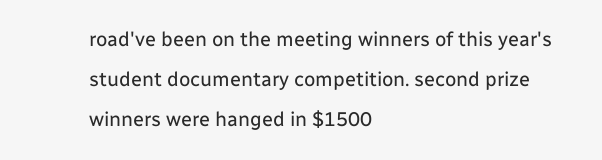road've been on the meeting winners of this year's student documentary competition. second prize winners were hanged in $1500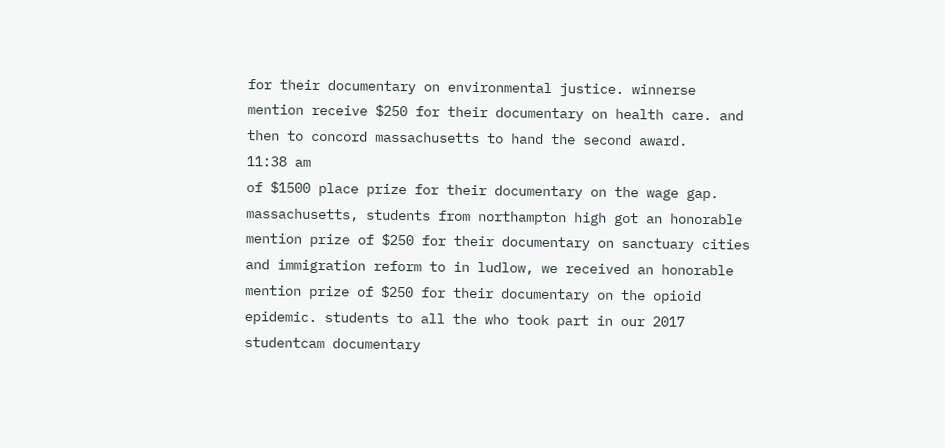for their documentary on environmental justice. winnerse mention receive $250 for their documentary on health care. and then to concord massachusetts to hand the second award.
11:38 am
of $1500 place prize for their documentary on the wage gap. massachusetts, students from northampton high got an honorable mention prize of $250 for their documentary on sanctuary cities and immigration reform to in ludlow, we received an honorable mention prize of $250 for their documentary on the opioid epidemic. students to all the who took part in our 2017 studentcam documentary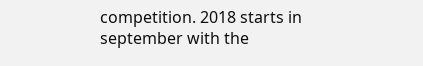competition. 2018 starts in september with the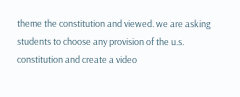theme the constitution and viewed. we are asking students to choose any provision of the u.s. constitution and create a video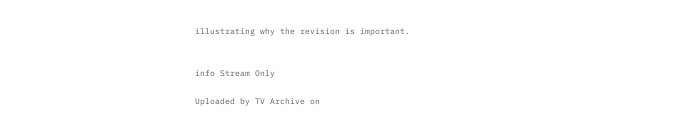illustrating why the revision is important.


info Stream Only

Uploaded by TV Archive on